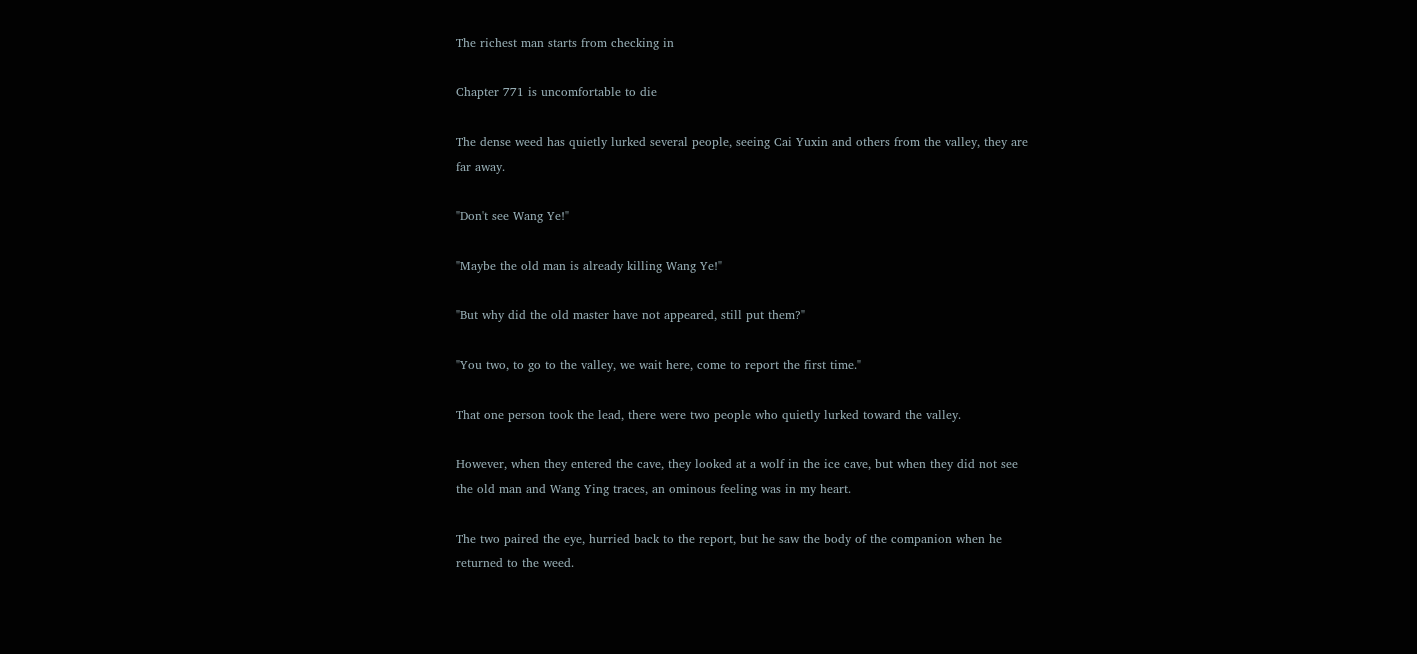The richest man starts from checking in

Chapter 771 is uncomfortable to die

The dense weed has quietly lurked several people, seeing Cai Yuxin and others from the valley, they are far away.

"Don't see Wang Ye!"

"Maybe the old man is already killing Wang Ye!"

"But why did the old master have not appeared, still put them?"

"You two, to go to the valley, we wait here, come to report the first time."

That one person took the lead, there were two people who quietly lurked toward the valley.

However, when they entered the cave, they looked at a wolf in the ice cave, but when they did not see the old man and Wang Ying traces, an ominous feeling was in my heart.

The two paired the eye, hurried back to the report, but he saw the body of the companion when he returned to the weed.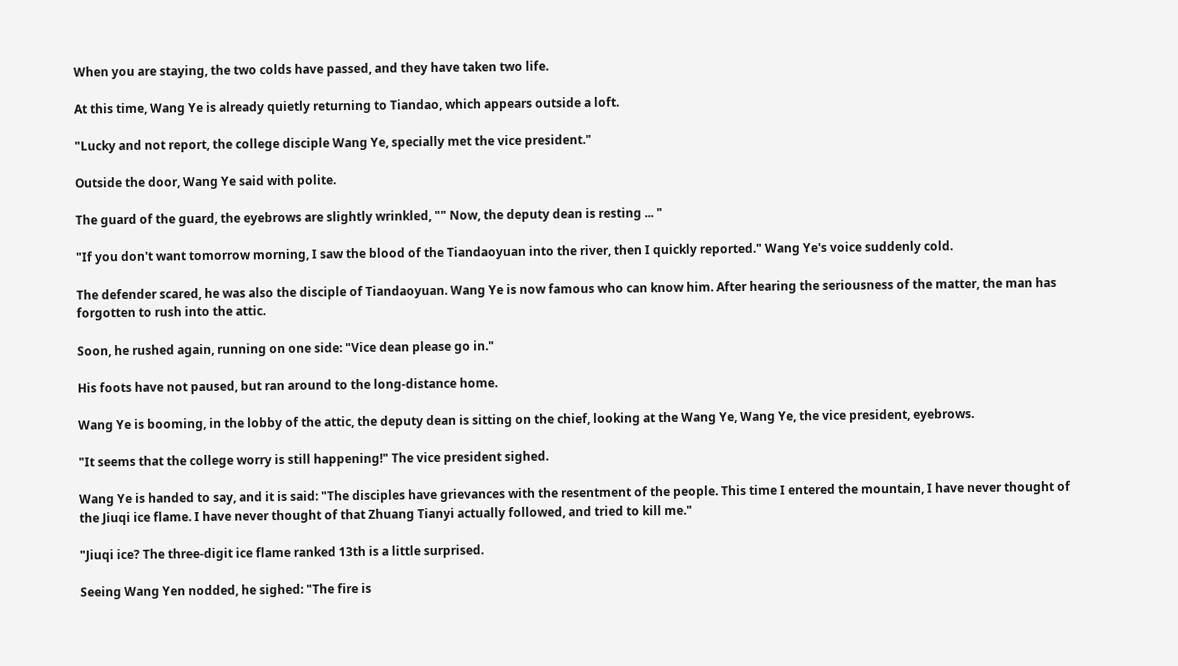When you are staying, the two colds have passed, and they have taken two life.

At this time, Wang Ye is already quietly returning to Tiandao, which appears outside a loft.

"Lucky and not report, the college disciple Wang Ye, specially met the vice president."

Outside the door, Wang Ye said with polite.

The guard of the guard, the eyebrows are slightly wrinkled, "" Now, the deputy dean is resting ... "

"If you don't want tomorrow morning, I saw the blood of the Tiandaoyuan into the river, then I quickly reported." Wang Ye's voice suddenly cold.

The defender scared, he was also the disciple of Tiandaoyuan. Wang Ye is now famous who can know him. After hearing the seriousness of the matter, the man has forgotten to rush into the attic.

Soon, he rushed again, running on one side: "Vice dean please go in."

His foots have not paused, but ran around to the long-distance home.

Wang Ye is booming, in the lobby of the attic, the deputy dean is sitting on the chief, looking at the Wang Ye, Wang Ye, the vice president, eyebrows.

"It seems that the college worry is still happening!" The vice president sighed.

Wang Ye is handed to say, and it is said: "The disciples have grievances with the resentment of the people. This time I entered the mountain, I have never thought of the Jiuqi ice flame. I have never thought of that Zhuang Tianyi actually followed, and tried to kill me."

"Jiuqi ice? The three-digit ice flame ranked 13th is a little surprised.

Seeing Wang Yen nodded, he sighed: "The fire is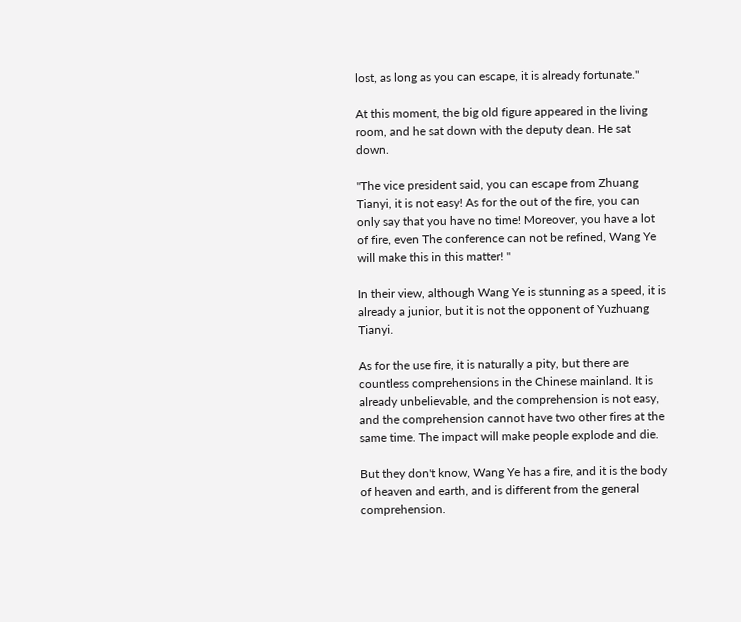lost, as long as you can escape, it is already fortunate."

At this moment, the big old figure appeared in the living room, and he sat down with the deputy dean. He sat down.

"The vice president said, you can escape from Zhuang Tianyi, it is not easy! As for the out of the fire, you can only say that you have no time! Moreover, you have a lot of fire, even The conference can not be refined, Wang Ye will make this in this matter! "

In their view, although Wang Ye is stunning as a speed, it is already a junior, but it is not the opponent of Yuzhuang Tianyi.

As for the use fire, it is naturally a pity, but there are countless comprehensions in the Chinese mainland. It is already unbelievable, and the comprehension is not easy, and the comprehension cannot have two other fires at the same time. The impact will make people explode and die.

But they don't know, Wang Ye has a fire, and it is the body of heaven and earth, and is different from the general comprehension.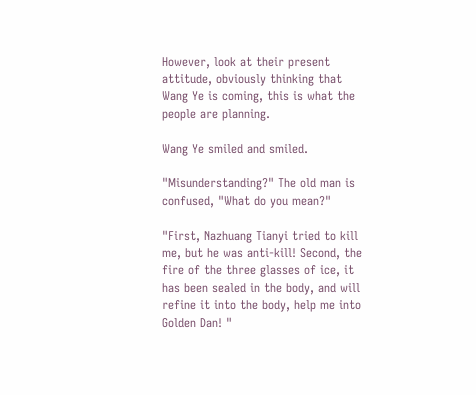However, look at their present attitude, obviously thinking that Wang Ye is coming, this is what the people are planning.

Wang Ye smiled and smiled.

"Misunderstanding?" The old man is confused, "What do you mean?"

"First, Nazhuang Tianyi tried to kill me, but he was anti-kill! Second, the fire of the three glasses of ice, it has been sealed in the body, and will refine it into the body, help me into Golden Dan! "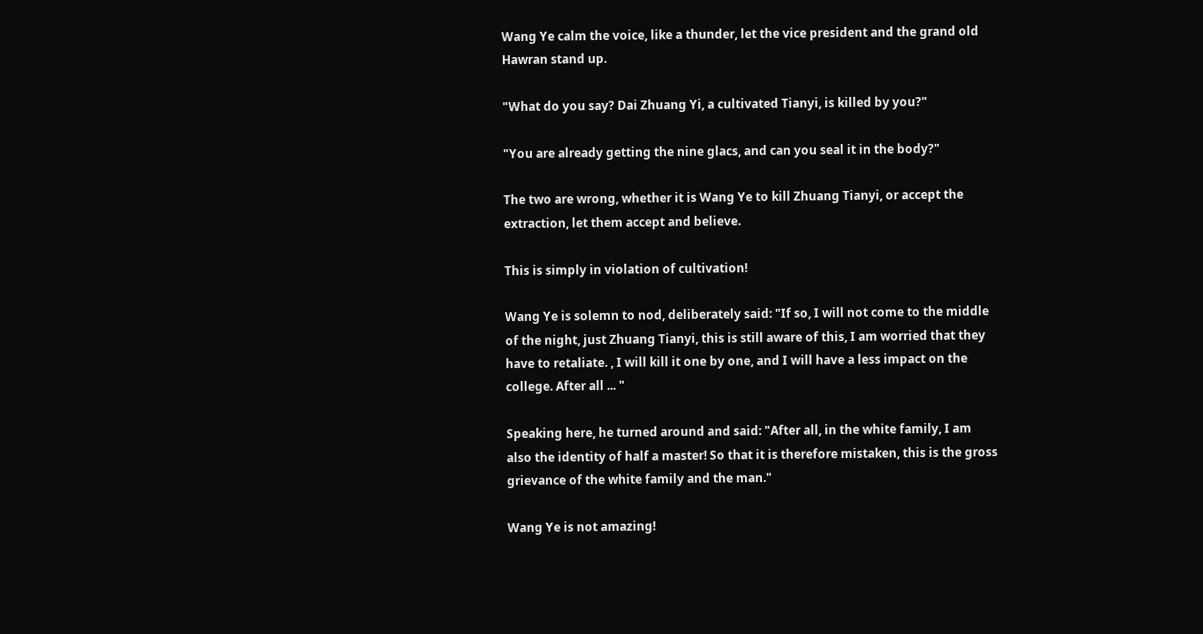Wang Ye calm the voice, like a thunder, let the vice president and the grand old Hawran stand up.

"What do you say? Dai Zhuang Yi, a cultivated Tianyi, is killed by you?"

"You are already getting the nine glacs, and can you seal it in the body?"

The two are wrong, whether it is Wang Ye to kill Zhuang Tianyi, or accept the extraction, let them accept and believe.

This is simply in violation of cultivation!

Wang Ye is solemn to nod, deliberately said: "If so, I will not come to the middle of the night, just Zhuang Tianyi, this is still aware of this, I am worried that they have to retaliate. , I will kill it one by one, and I will have a less impact on the college. After all ... "

Speaking here, he turned around and said: "After all, in the white family, I am also the identity of half a master! So that it is therefore mistaken, this is the gross grievance of the white family and the man."

Wang Ye is not amazing!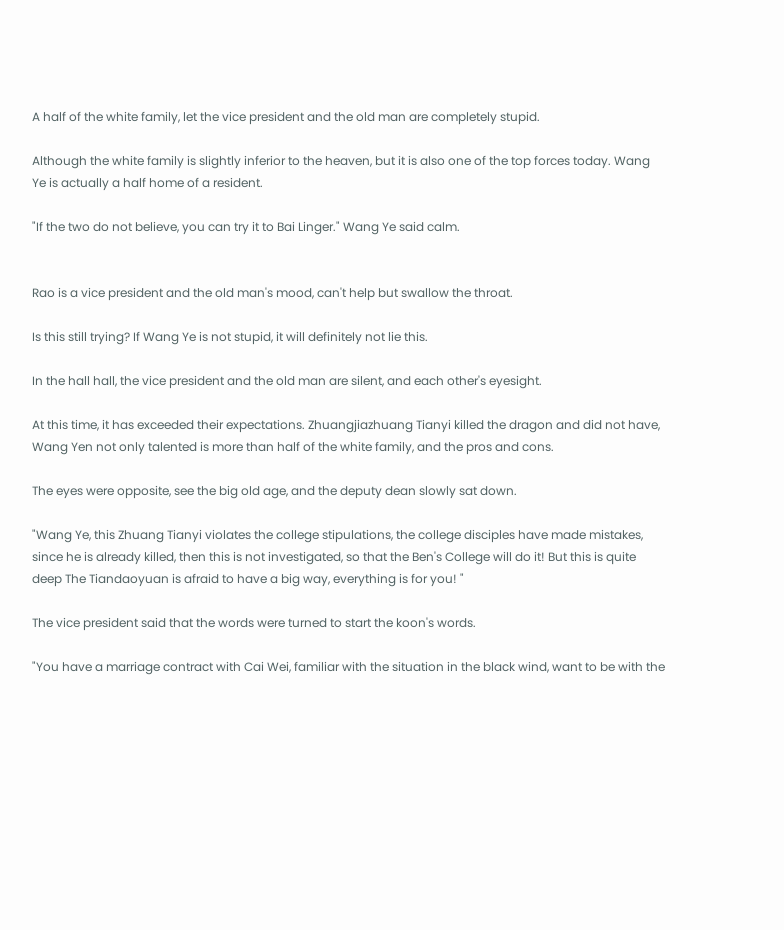A half of the white family, let the vice president and the old man are completely stupid.

Although the white family is slightly inferior to the heaven, but it is also one of the top forces today. Wang Ye is actually a half home of a resident.

"If the two do not believe, you can try it to Bai Linger." Wang Ye said calm.


Rao is a vice president and the old man's mood, can't help but swallow the throat.

Is this still trying? If Wang Ye is not stupid, it will definitely not lie this.

In the hall hall, the vice president and the old man are silent, and each other's eyesight.

At this time, it has exceeded their expectations. Zhuangjiazhuang Tianyi killed the dragon and did not have, Wang Yen not only talented is more than half of the white family, and the pros and cons.

The eyes were opposite, see the big old age, and the deputy dean slowly sat down.

"Wang Ye, this Zhuang Tianyi violates the college stipulations, the college disciples have made mistakes, since he is already killed, then this is not investigated, so that the Ben's College will do it! But this is quite deep The Tiandaoyuan is afraid to have a big way, everything is for you! "

The vice president said that the words were turned to start the koon's words.

"You have a marriage contract with Cai Wei, familiar with the situation in the black wind, want to be with the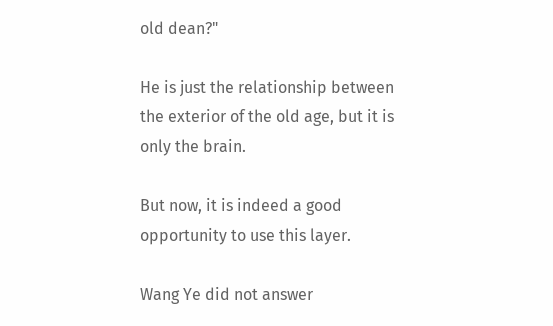old dean?"

He is just the relationship between the exterior of the old age, but it is only the brain.

But now, it is indeed a good opportunity to use this layer.

Wang Ye did not answer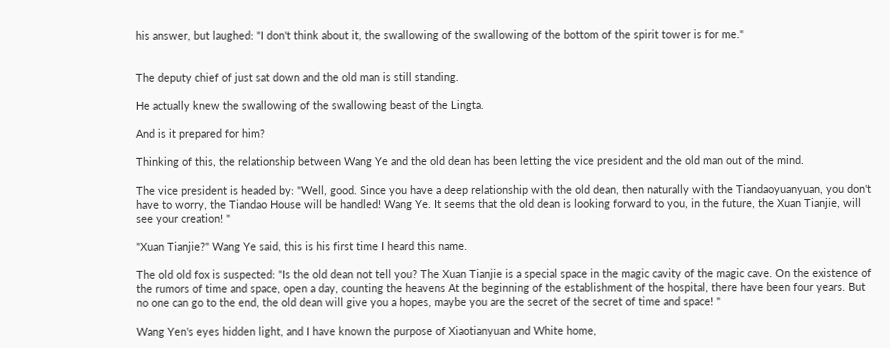his answer, but laughed: "I don't think about it, the swallowing of the swallowing of the bottom of the spirit tower is for me."


The deputy chief of just sat down and the old man is still standing.

He actually knew the swallowing of the swallowing beast of the Lingta.

And is it prepared for him?

Thinking of this, the relationship between Wang Ye and the old dean has been letting the vice president and the old man out of the mind.

The vice president is headed by: "Well, good. Since you have a deep relationship with the old dean, then naturally with the Tiandaoyuanyuan, you don't have to worry, the Tiandao House will be handled! Wang Ye. It seems that the old dean is looking forward to you, in the future, the Xuan Tianjie, will see your creation! "

"Xuan Tianjie?" Wang Ye said, this is his first time I heard this name.

The old old fox is suspected: "Is the old dean not tell you? The Xuan Tianjie is a special space in the magic cavity of the magic cave. On the existence of the rumors of time and space, open a day, counting the heavens At the beginning of the establishment of the hospital, there have been four years. But no one can go to the end, the old dean will give you a hopes, maybe you are the secret of the secret of time and space! "

Wang Yen's eyes hidden light, and I have known the purpose of Xiaotianyuan and White home,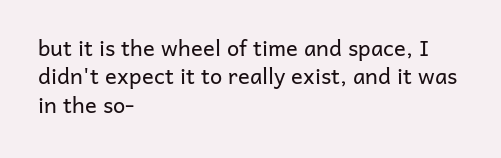but it is the wheel of time and space, I didn't expect it to really exist, and it was in the so-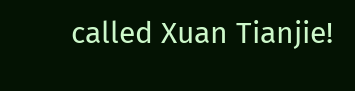called Xuan Tianjie!